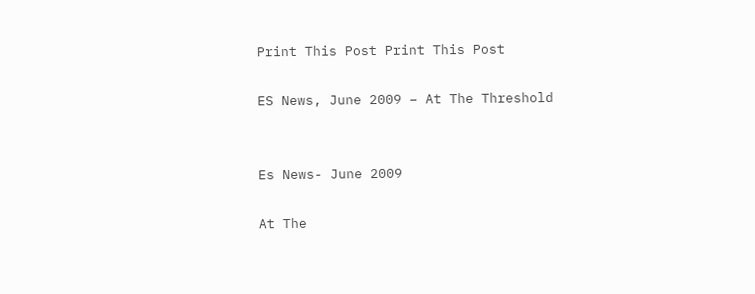Print This Post Print This Post

ES News, June 2009 – At The Threshold


Es News- June 2009

At The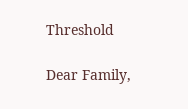Threshold

Dear Family,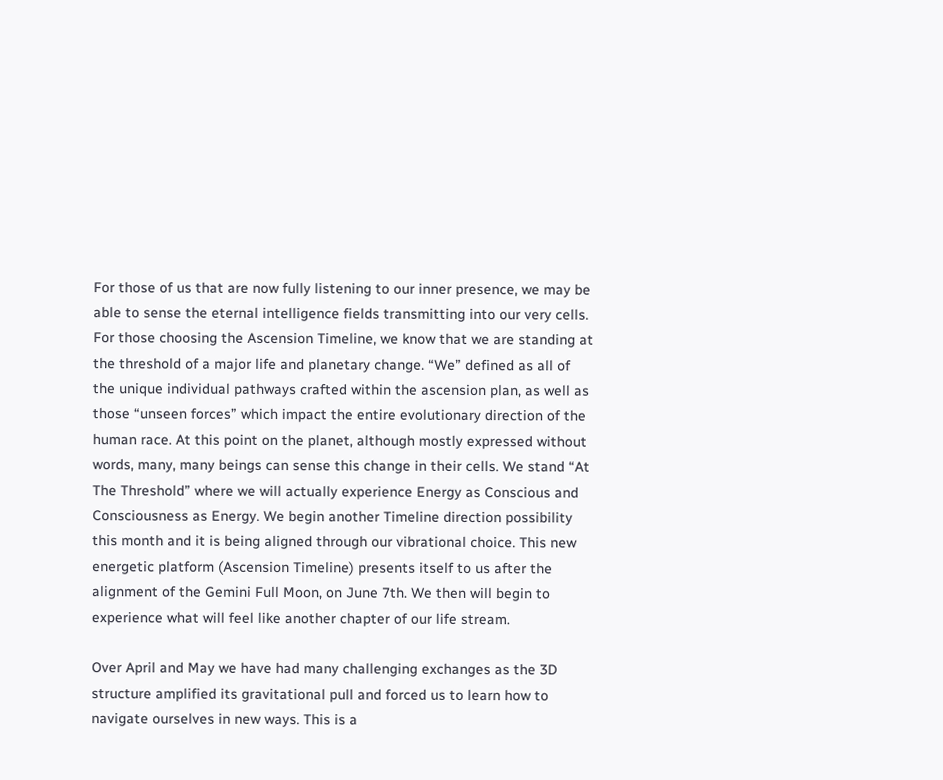For those of us that are now fully listening to our inner presence, we may be able to sense the eternal intelligence fields transmitting into our very cells. For those choosing the Ascension Timeline, we know that we are standing at the threshold of a major life and planetary change. “We” defined as all of the unique individual pathways crafted within the ascension plan, as well as those “unseen forces” which impact the entire evolutionary direction of the human race. At this point on the planet, although mostly expressed without words, many, many beings can sense this change in their cells. We stand “At The Threshold” where we will actually experience Energy as Conscious and Consciousness as Energy. We begin another Timeline direction possibility this month and it is being aligned through our vibrational choice. This new energetic platform (Ascension Timeline) presents itself to us after the alignment of the Gemini Full Moon, on June 7th. We then will begin to experience what will feel like another chapter of our life stream.

Over April and May we have had many challenging exchanges as the 3D structure amplified its gravitational pull and forced us to learn how to navigate ourselves in new ways. This is a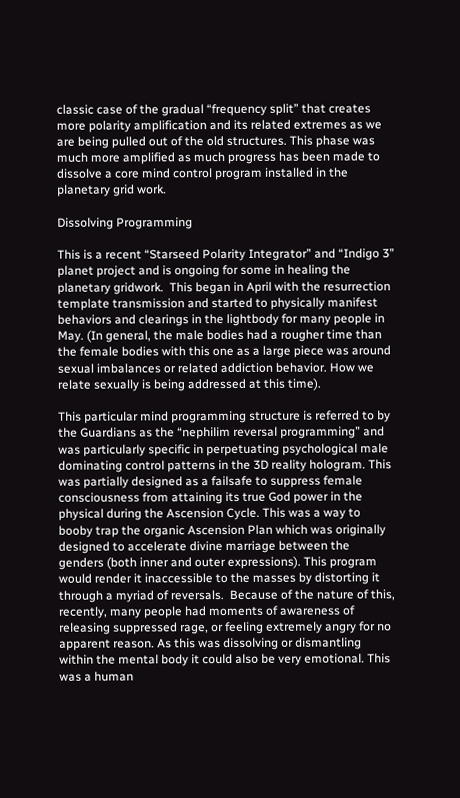classic case of the gradual “frequency split” that creates more polarity amplification and its related extremes as we are being pulled out of the old structures. This phase was much more amplified as much progress has been made to dissolve a core mind control program installed in the planetary grid work.

Dissolving Programming

This is a recent “Starseed Polarity Integrator” and “Indigo 3” planet project and is ongoing for some in healing the planetary gridwork.  This began in April with the resurrection template transmission and started to physically manifest behaviors and clearings in the lightbody for many people in May. (In general, the male bodies had a rougher time than the female bodies with this one as a large piece was around sexual imbalances or related addiction behavior. How we relate sexually is being addressed at this time).

This particular mind programming structure is referred to by the Guardians as the “nephilim reversal programming” and was particularly specific in perpetuating psychological male dominating control patterns in the 3D reality hologram. This was partially designed as a failsafe to suppress female consciousness from attaining its true God power in the physical during the Ascension Cycle. This was a way to booby trap the organic Ascension Plan which was originally designed to accelerate divine marriage between the genders (both inner and outer expressions). This program would render it inaccessible to the masses by distorting it through a myriad of reversals.  Because of the nature of this, recently, many people had moments of awareness of releasing suppressed rage, or feeling extremely angry for no apparent reason. As this was dissolving or dismantling within the mental body it could also be very emotional. This was a human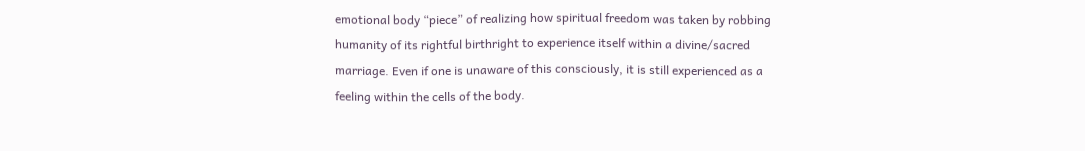emotional body “piece” of realizing how spiritual freedom was taken by robbing humanity of its rightful birthright to experience itself within a divine/sacred marriage. Even if one is unaware of this consciously, it is still experienced as a feeling within the cells of the body.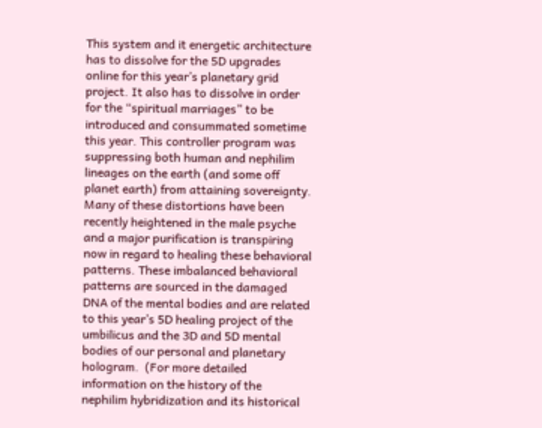This system and it energetic architecture has to dissolve for the 5D upgrades online for this year’s planetary grid project. It also has to dissolve in order for the “spiritual marriages” to be introduced and consummated sometime this year. This controller program was suppressing both human and nephilim lineages on the earth (and some off planet earth) from attaining sovereignty. Many of these distortions have been recently heightened in the male psyche and a major purification is transpiring now in regard to healing these behavioral patterns. These imbalanced behavioral patterns are sourced in the damaged DNA of the mental bodies and are related to this year’s 5D healing project of the umbilicus and the 3D and 5D mental bodies of our personal and planetary hologram.  (For more detailed information on the history of the nephilim hybridization and its historical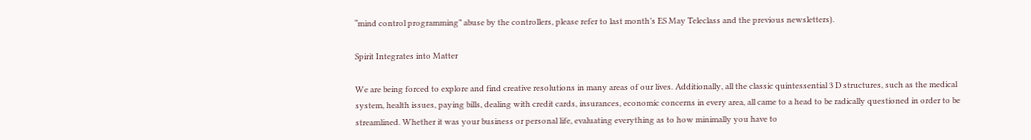“mind control programming” abuse by the controllers, please refer to last month’s ES May Teleclass and the previous newsletters).

Spirit Integrates into Matter

We are being forced to explore and find creative resolutions in many areas of our lives. Additionally, all the classic quintessential 3 D structures, such as the medical system, health issues, paying bills, dealing with credit cards, insurances, economic concerns in every area, all came to a head to be radically questioned in order to be streamlined. Whether it was your business or personal life, evaluating everything as to how minimally you have to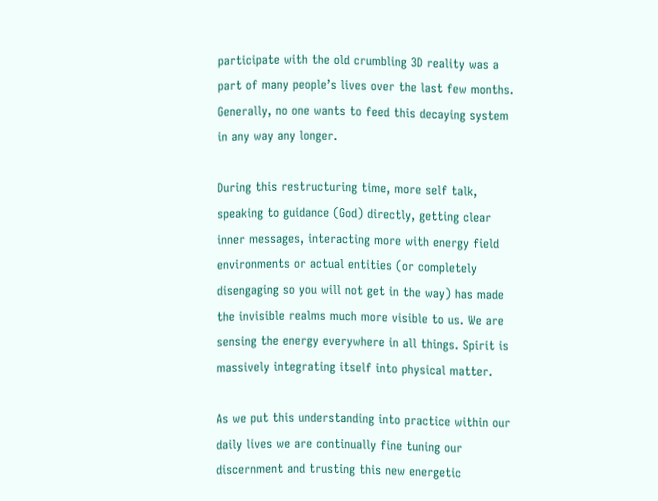participate with the old crumbling 3D reality was a part of many people’s lives over the last few months. Generally, no one wants to feed this decaying system in any way any longer.

During this restructuring time, more self talk, speaking to guidance (God) directly, getting clear inner messages, interacting more with energy field environments or actual entities (or completely disengaging so you will not get in the way) has made the invisible realms much more visible to us. We are sensing the energy everywhere in all things. Spirit is massively integrating itself into physical matter.

As we put this understanding into practice within our daily lives we are continually fine tuning our discernment and trusting this new energetic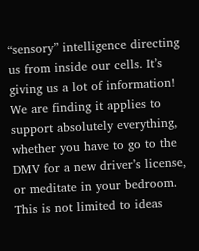“sensory” intelligence directing us from inside our cells. It’s giving us a lot of information!  We are finding it applies to support absolutely everything, whether you have to go to the DMV for a new driver’s license, or meditate in your bedroom. This is not limited to ideas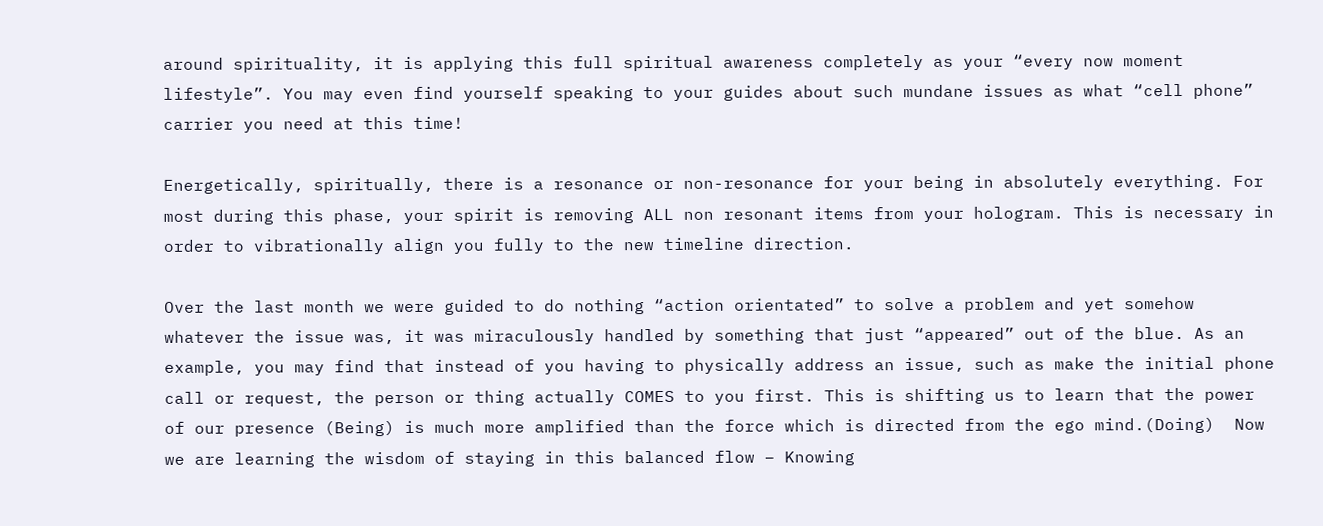around spirituality, it is applying this full spiritual awareness completely as your “every now moment lifestyle”. You may even find yourself speaking to your guides about such mundane issues as what “cell phone” carrier you need at this time!

Energetically, spiritually, there is a resonance or non-resonance for your being in absolutely everything. For most during this phase, your spirit is removing ALL non resonant items from your hologram. This is necessary in order to vibrationally align you fully to the new timeline direction.

Over the last month we were guided to do nothing “action orientated” to solve a problem and yet somehow whatever the issue was, it was miraculously handled by something that just “appeared” out of the blue. As an example, you may find that instead of you having to physically address an issue, such as make the initial phone call or request, the person or thing actually COMES to you first. This is shifting us to learn that the power of our presence (Being) is much more amplified than the force which is directed from the ego mind.(Doing)  Now we are learning the wisdom of staying in this balanced flow – Knowing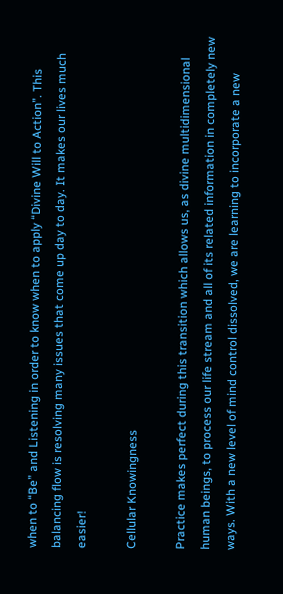when to “Be” and Listening in order to know when to apply “Divine Will to Action”. This balancing flow is resolving many issues that come up day to day. It makes our lives much easier!

Cellular Knowingness

Practice makes perfect during this transition which allows us, as divine multidimensional human beings, to process our life stream and all of its related information in completely new ways. With a new level of mind control dissolved, we are learning to incorporate a new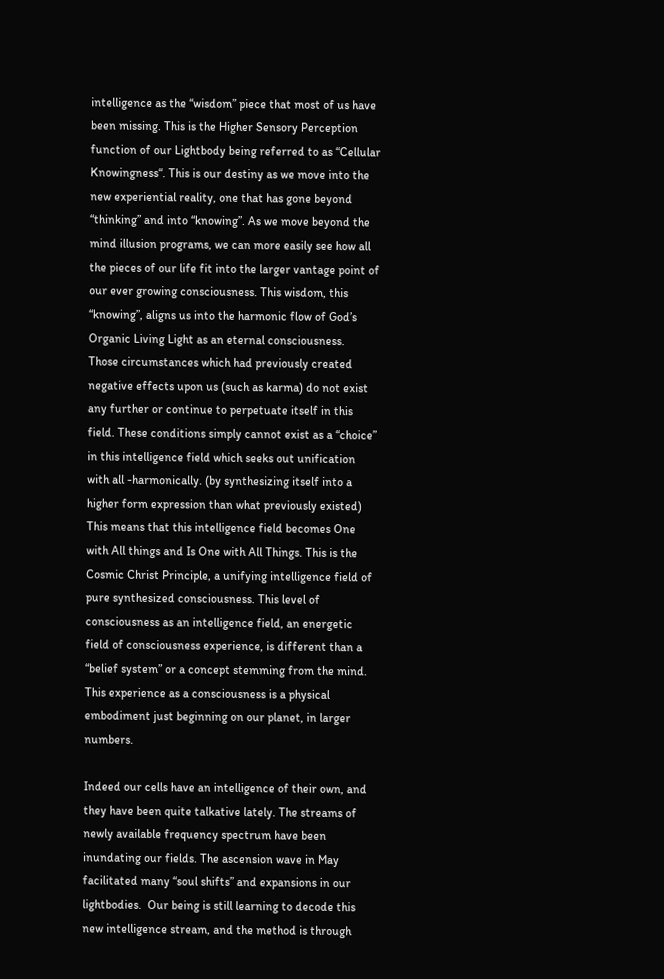intelligence as the “wisdom” piece that most of us have been missing. This is the Higher Sensory Perception function of our Lightbody being referred to as “Cellular Knowingness“. This is our destiny as we move into the new experiential reality, one that has gone beyond “thinking” and into “knowing”. As we move beyond the mind illusion programs, we can more easily see how all the pieces of our life fit into the larger vantage point of our ever growing consciousness. This wisdom, this “knowing”, aligns us into the harmonic flow of God’s Organic Living Light as an eternal consciousness.  Those circumstances which had previously created negative effects upon us (such as karma) do not exist any further or continue to perpetuate itself in this field. These conditions simply cannot exist as a “choice” in this intelligence field which seeks out unification with all -harmonically. (by synthesizing itself into a higher form expression than what previously existed)  This means that this intelligence field becomes One with All things and Is One with All Things. This is the Cosmic Christ Principle, a unifying intelligence field of pure synthesized consciousness. This level of consciousness as an intelligence field, an energetic field of consciousness experience, is different than a “belief system” or a concept stemming from the mind. This experience as a consciousness is a physical embodiment just beginning on our planet, in larger numbers.

Indeed our cells have an intelligence of their own, and they have been quite talkative lately. The streams of newly available frequency spectrum have been inundating our fields. The ascension wave in May facilitated many “soul shifts” and expansions in our lightbodies.  Our being is still learning to decode this new intelligence stream, and the method is through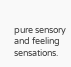pure sensory and feeling sensations.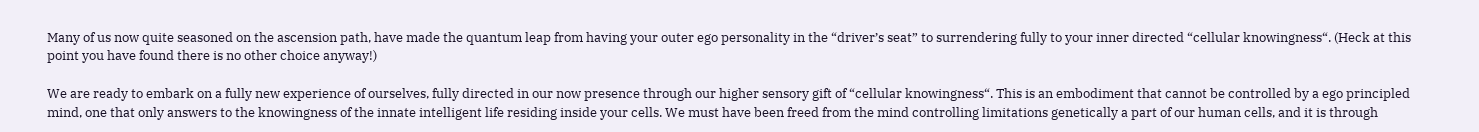Many of us now quite seasoned on the ascension path, have made the quantum leap from having your outer ego personality in the “driver’s seat” to surrendering fully to your inner directed “cellular knowingness“. (Heck at this point you have found there is no other choice anyway!)

We are ready to embark on a fully new experience of ourselves, fully directed in our now presence through our higher sensory gift of “cellular knowingness“. This is an embodiment that cannot be controlled by a ego principled mind, one that only answers to the knowingness of the innate intelligent life residing inside your cells. We must have been freed from the mind controlling limitations genetically a part of our human cells, and it is through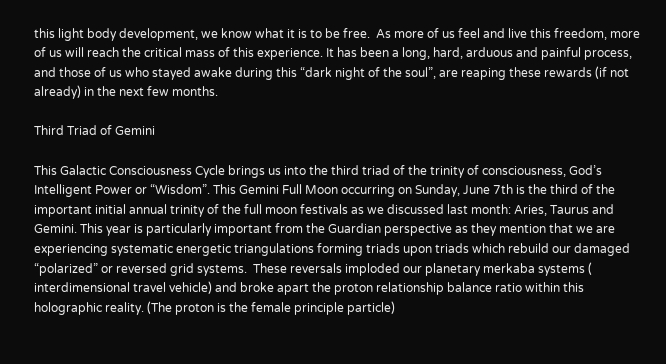this light body development, we know what it is to be free.  As more of us feel and live this freedom, more of us will reach the critical mass of this experience. It has been a long, hard, arduous and painful process, and those of us who stayed awake during this “dark night of the soul”, are reaping these rewards (if not already) in the next few months.

Third Triad of Gemini

This Galactic Consciousness Cycle brings us into the third triad of the trinity of consciousness, God’s Intelligent Power or “Wisdom”. This Gemini Full Moon occurring on Sunday, June 7th is the third of the important initial annual trinity of the full moon festivals as we discussed last month: Aries, Taurus and Gemini. This year is particularly important from the Guardian perspective as they mention that we are experiencing systematic energetic triangulations forming triads upon triads which rebuild our damaged “polarized” or reversed grid systems.  These reversals imploded our planetary merkaba systems ( interdimensional travel vehicle) and broke apart the proton relationship balance ratio within this holographic reality. (The proton is the female principle particle)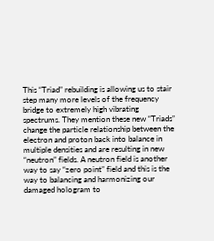This “Triad” rebuilding is allowing us to stair step many more levels of the frequency bridge to extremely high vibrating spectrums. They mention these new “Triads” change the particle relationship between the electron and proton back into balance in multiple densities and are resulting in new “neutron” fields. A neutron field is another way to say “zero point” field and this is the way to balancing and harmonizing our damaged hologram to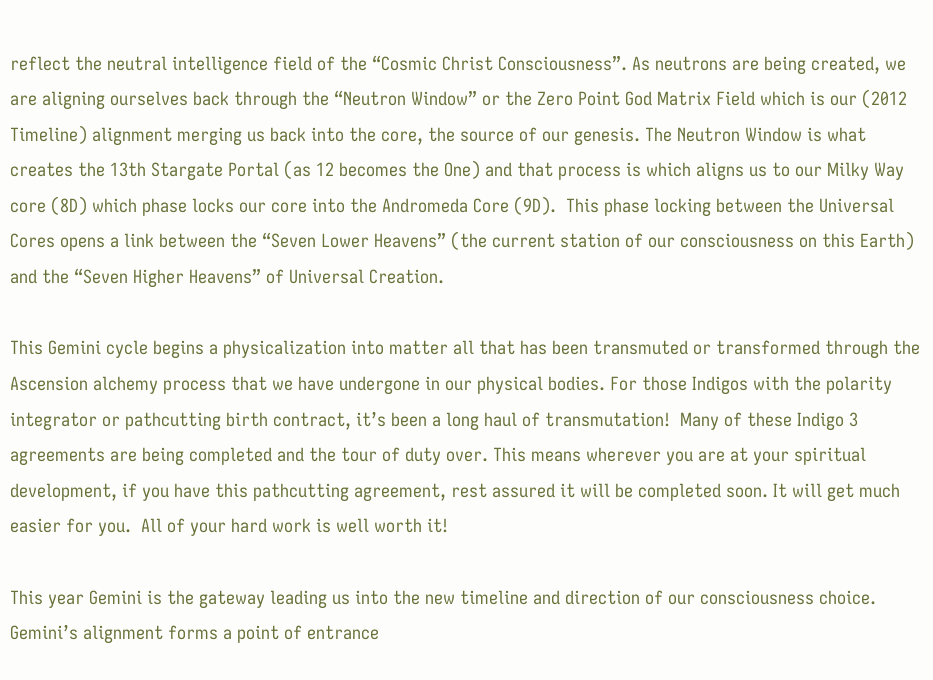reflect the neutral intelligence field of the “Cosmic Christ Consciousness”. As neutrons are being created, we are aligning ourselves back through the “Neutron Window” or the Zero Point God Matrix Field which is our (2012 Timeline) alignment merging us back into the core, the source of our genesis. The Neutron Window is what creates the 13th Stargate Portal (as 12 becomes the One) and that process is which aligns us to our Milky Way core (8D) which phase locks our core into the Andromeda Core (9D).  This phase locking between the Universal Cores opens a link between the “Seven Lower Heavens” (the current station of our consciousness on this Earth) and the “Seven Higher Heavens” of Universal Creation.

This Gemini cycle begins a physicalization into matter all that has been transmuted or transformed through the Ascension alchemy process that we have undergone in our physical bodies. For those Indigos with the polarity integrator or pathcutting birth contract, it’s been a long haul of transmutation!  Many of these Indigo 3 agreements are being completed and the tour of duty over. This means wherever you are at your spiritual development, if you have this pathcutting agreement, rest assured it will be completed soon. It will get much easier for you.  All of your hard work is well worth it!

This year Gemini is the gateway leading us into the new timeline and direction of our consciousness choice. Gemini’s alignment forms a point of entrance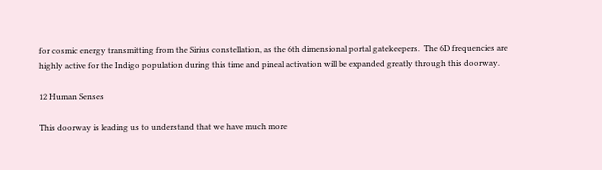for cosmic energy transmitting from the Sirius constellation, as the 6th dimensional portal gatekeepers.  The 6D frequencies are highly active for the Indigo population during this time and pineal activation will be expanded greatly through this doorway.

12 Human Senses

This doorway is leading us to understand that we have much more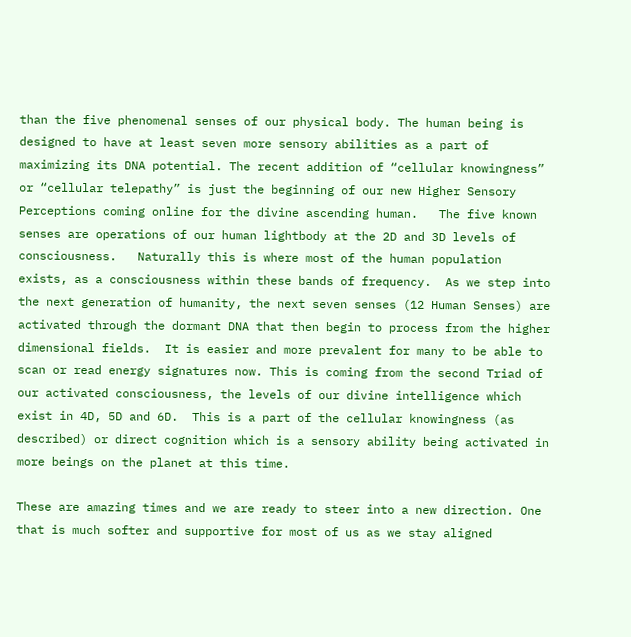than the five phenomenal senses of our physical body. The human being is designed to have at least seven more sensory abilities as a part of maximizing its DNA potential. The recent addition of “cellular knowingness” or “cellular telepathy” is just the beginning of our new Higher Sensory Perceptions coming online for the divine ascending human.   The five known senses are operations of our human lightbody at the 2D and 3D levels of consciousness.   Naturally this is where most of the human population exists, as a consciousness within these bands of frequency.  As we step into the next generation of humanity, the next seven senses (12 Human Senses) are activated through the dormant DNA that then begin to process from the higher dimensional fields.  It is easier and more prevalent for many to be able to scan or read energy signatures now. This is coming from the second Triad of our activated consciousness, the levels of our divine intelligence which exist in 4D, 5D and 6D.  This is a part of the cellular knowingness (as described) or direct cognition which is a sensory ability being activated in more beings on the planet at this time.

These are amazing times and we are ready to steer into a new direction. One that is much softer and supportive for most of us as we stay aligned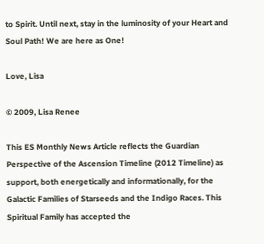to Spirit. Until next, stay in the luminosity of your Heart and Soul Path! We are here as One!

Love, Lisa

© 2009, Lisa Renee

This ES Monthly News Article reflects the Guardian Perspective of the Ascension Timeline (2012 Timeline) as support, both energetically and informationally, for the Galactic Families of Starseeds and the Indigo Races. This Spiritual Family has accepted the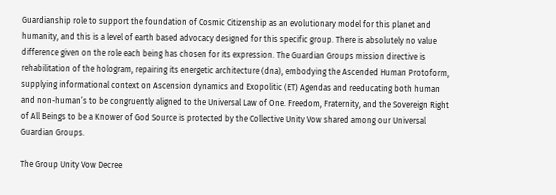Guardianship role to support the foundation of Cosmic Citizenship as an evolutionary model for this planet and humanity, and this is a level of earth based advocacy designed for this specific group. There is absolutely no value difference given on the role each being has chosen for its expression. The Guardian Groups mission directive is rehabilitation of the hologram, repairing its energetic architecture (dna), embodying the Ascended Human Protoform, supplying informational context on Ascension dynamics and Exopolitic (ET) Agendas and reeducating both human and non-human’s to be congruently aligned to the Universal Law of One. Freedom, Fraternity, and the Sovereign Right of All Beings to be a Knower of God Source is protected by the Collective Unity Vow shared among our Universal Guardian Groups.

The Group Unity Vow Decree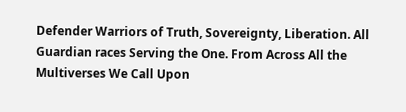Defender Warriors of Truth, Sovereignty, Liberation. All Guardian races Serving the One. From Across All the Multiverses We Call Upon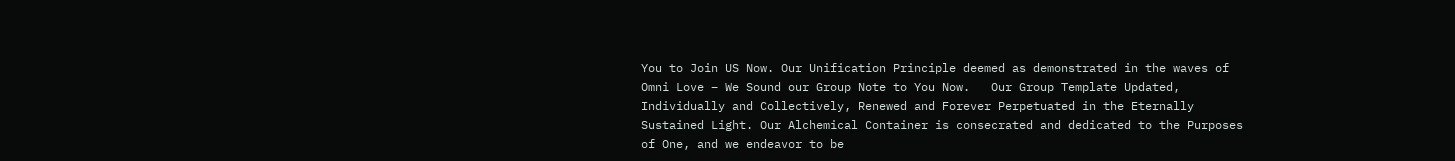You to Join US Now. Our Unification Principle deemed as demonstrated in the waves of Omni Love – We Sound our Group Note to You Now.   Our Group Template Updated, Individually and Collectively, Renewed and Forever Perpetuated in the Eternally Sustained Light. Our Alchemical Container is consecrated and dedicated to the Purposes of One, and we endeavor to be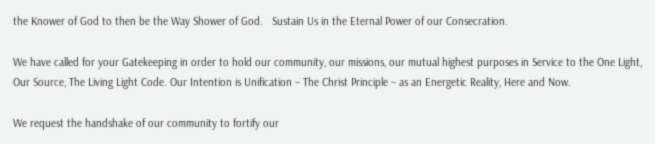the Knower of God to then be the Way Shower of God.   Sustain Us in the Eternal Power of our Consecration.

We have called for your Gatekeeping in order to hold our community, our missions, our mutual highest purposes in Service to the One Light, Our Source, The Living Light Code. Our Intention is Unification – The Christ Principle – as an Energetic Reality, Here and Now.

We request the handshake of our community to fortify our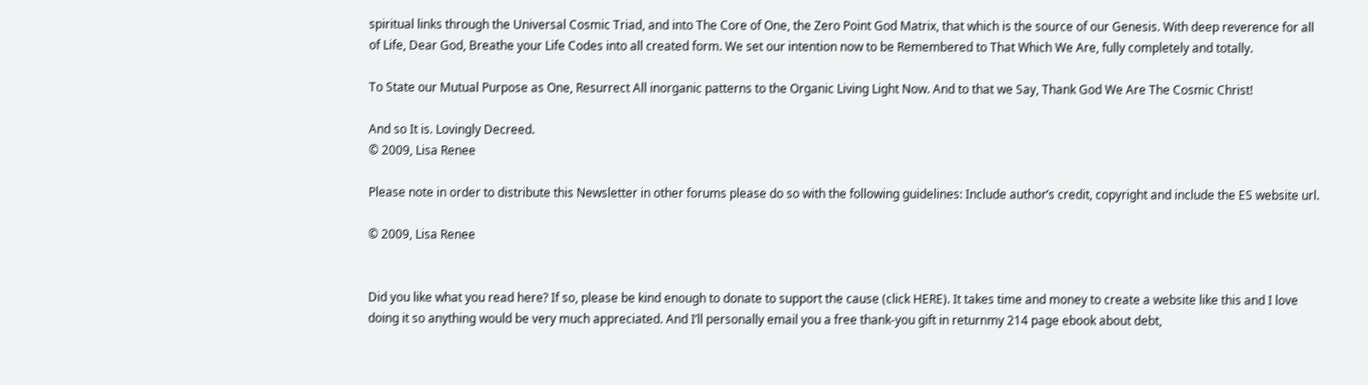spiritual links through the Universal Cosmic Triad, and into The Core of One, the Zero Point God Matrix, that which is the source of our Genesis. With deep reverence for all of Life, Dear God, Breathe your Life Codes into all created form. We set our intention now to be Remembered to That Which We Are, fully completely and totally.

To State our Mutual Purpose as One, Resurrect All inorganic patterns to the Organic Living Light Now. And to that we Say, Thank God We Are The Cosmic Christ!

And so It is. Lovingly Decreed.
© 2009, Lisa Renee

Please note in order to distribute this Newsletter in other forums please do so with the following guidelines: Include author’s credit, copyright and include the ES website url.

© 2009, Lisa Renee


Did you like what you read here? If so, please be kind enough to donate to support the cause (click HERE). It takes time and money to create a website like this and I love doing it so anything would be very much appreciated. And I’ll personally email you a free thank-you gift in returnmy 214 page ebook about debt,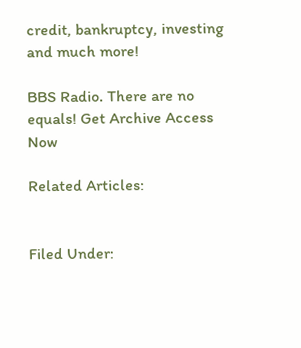credit, bankruptcy, investing and much more!

BBS Radio. There are no equals! Get Archive Access Now

Related Articles:


Filed Under: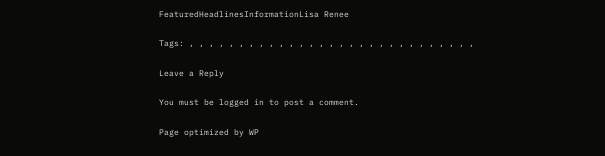FeaturedHeadlinesInformationLisa Renee

Tags: , , , , , , , , , , , , , , , , , , , , , , , , , , , , ,

Leave a Reply

You must be logged in to post a comment.

Page optimized by WP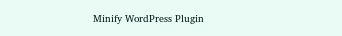Minify WordPress Plugin